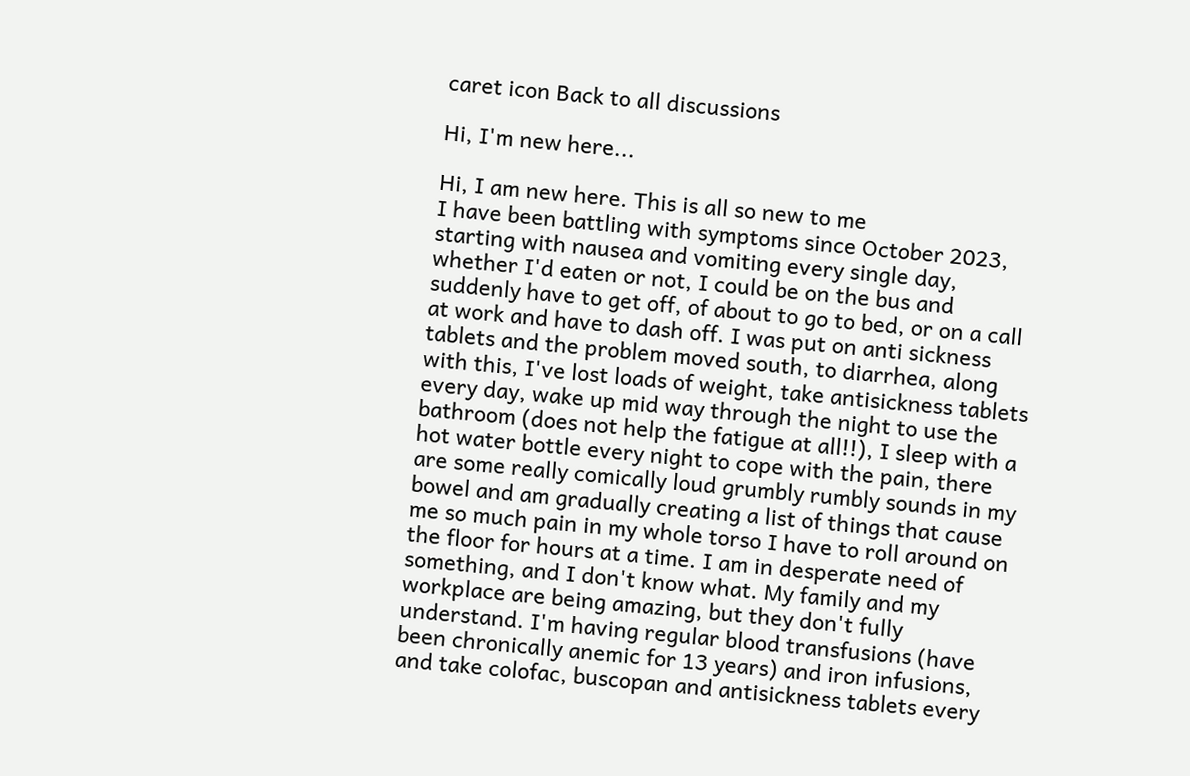caret icon Back to all discussions

Hi, I'm new here...

Hi, I am new here. This is all so new to me
I have been battling with symptoms since October 2023, starting with nausea and vomiting every single day, whether I'd eaten or not, I could be on the bus and suddenly have to get off, of about to go to bed, or on a call at work and have to dash off. I was put on anti sickness tablets and the problem moved south, to diarrhea, along with this, I've lost loads of weight, take antisickness tablets every day, wake up mid way through the night to use the bathroom (does not help the fatigue at all!!), I sleep with a hot water bottle every night to cope with the pain, there are some really comically loud grumbly rumbly sounds in my bowel and am gradually creating a list of things that cause me so much pain in my whole torso I have to roll around on the floor for hours at a time. I am in desperate need of something, and I don't know what. My family and my workplace are being amazing, but they don't fully understand. I'm having regular blood transfusions (have been chronically anemic for 13 years) and iron infusions, and take colofac, buscopan and antisickness tablets every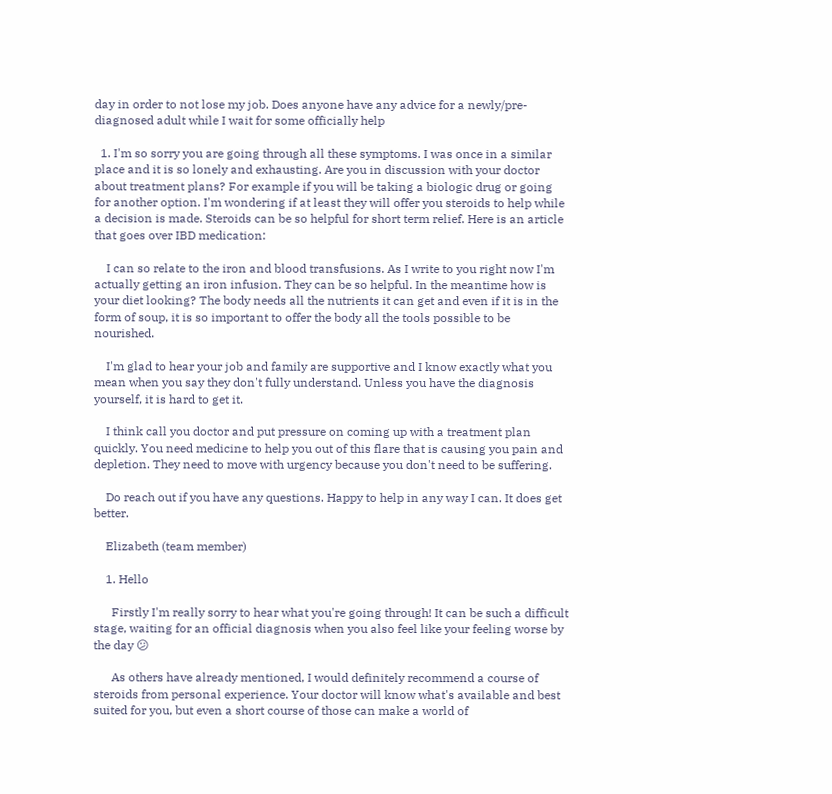day in order to not lose my job. Does anyone have any advice for a newly/pre-diagnosed adult while I wait for some officially help

  1. I'm so sorry you are going through all these symptoms. I was once in a similar place and it is so lonely and exhausting. Are you in discussion with your doctor about treatment plans? For example if you will be taking a biologic drug or going for another option. I'm wondering if at least they will offer you steroids to help while a decision is made. Steroids can be so helpful for short term relief. Here is an article that goes over IBD medication:

    I can so relate to the iron and blood transfusions. As I write to you right now I'm actually getting an iron infusion. They can be so helpful. In the meantime how is your diet looking? The body needs all the nutrients it can get and even if it is in the form of soup, it is so important to offer the body all the tools possible to be nourished.

    I'm glad to hear your job and family are supportive and I know exactly what you mean when you say they don't fully understand. Unless you have the diagnosis yourself, it is hard to get it.

    I think call you doctor and put pressure on coming up with a treatment plan quickly. You need medicine to help you out of this flare that is causing you pain and depletion. They need to move with urgency because you don't need to be suffering.

    Do reach out if you have any questions. Happy to help in any way I can. It does get better.

    Elizabeth (team member)

    1. Hello

      Firstly I'm really sorry to hear what you're going through! It can be such a difficult stage, waiting for an official diagnosis when you also feel like your feeling worse by the day 😕

      As others have already mentioned, I would definitely recommend a course of steroids from personal experience. Your doctor will know what's available and best suited for you, but even a short course of those can make a world of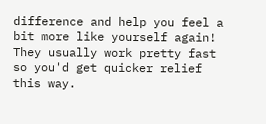difference and help you feel a bit more like yourself again! They usually work pretty fast so you'd get quicker relief this way.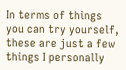In terms of things you can try yourself, these are just a few things I personally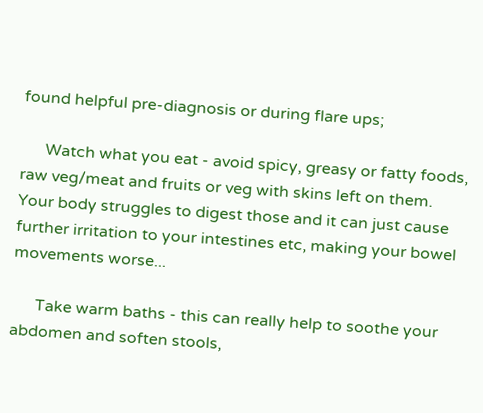found helpful pre-diagnosis or during flare ups;

      Watch what you eat - avoid spicy, greasy or fatty foods, raw veg/meat and fruits or veg with skins left on them. Your body struggles to digest those and it can just cause further irritation to your intestines etc, making your bowel movements worse...

      Take warm baths - this can really help to soothe your abdomen and soften stools,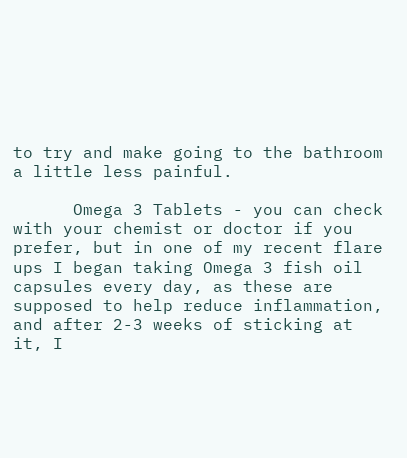to try and make going to the bathroom a little less painful.

      Omega 3 Tablets - you can check with your chemist or doctor if you prefer, but in one of my recent flare ups I began taking Omega 3 fish oil capsules every day, as these are supposed to help reduce inflammation, and after 2-3 weeks of sticking at it, I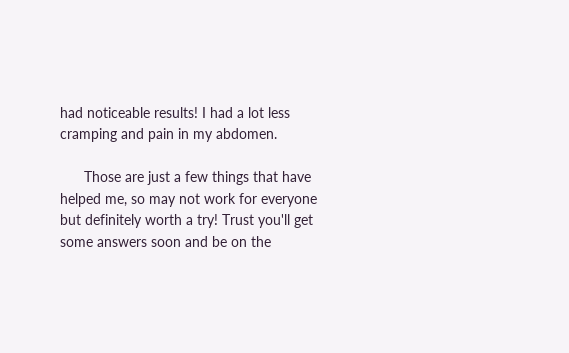had noticeable results! I had a lot less cramping and pain in my abdomen.

      Those are just a few things that have helped me, so may not work for everyone but definitely worth a try! Trust you'll get some answers soon and be on the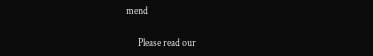mend

      Please read our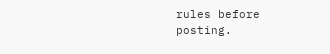rules before posting.